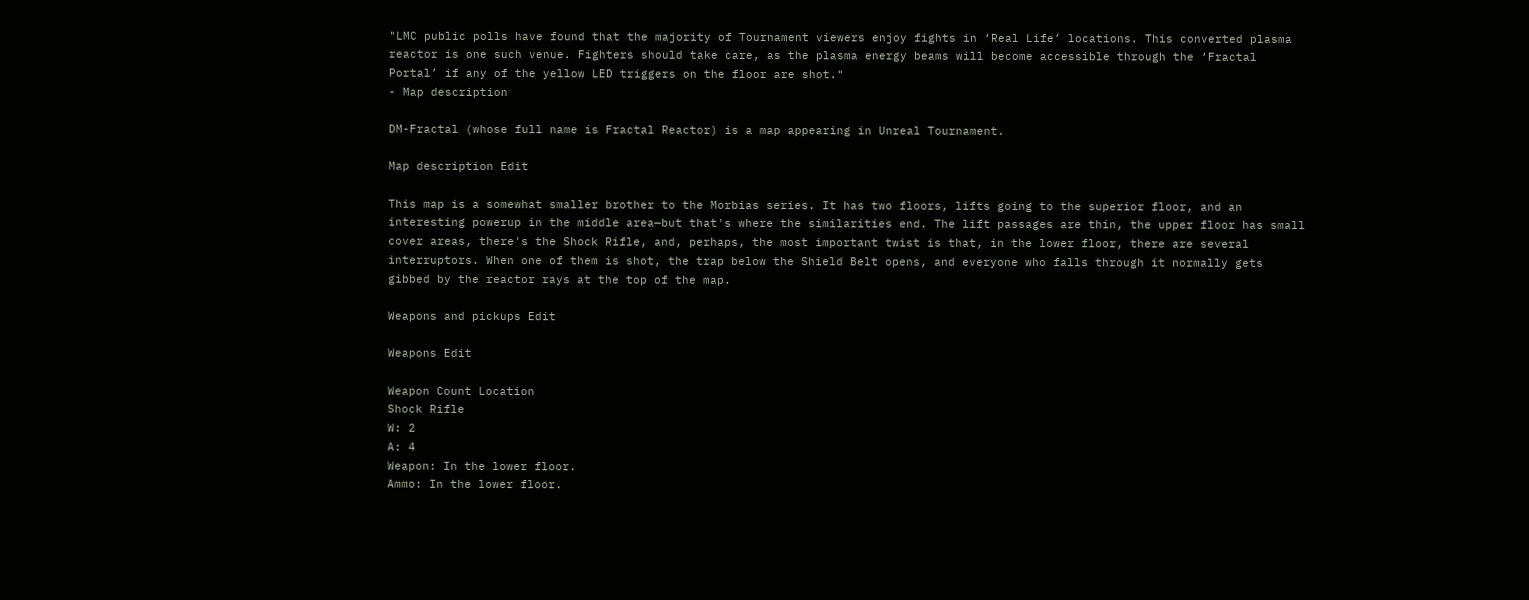"LMC public polls have found that the majority of Tournament viewers enjoy fights in ‘Real Life’ locations. This converted plasma reactor is one such venue. Fighters should take care, as the plasma energy beams will become accessible through the ‘Fractal Portal’ if any of the yellow LED triggers on the floor are shot."
- Map description

DM-Fractal (whose full name is Fractal Reactor) is a map appearing in Unreal Tournament.

Map description Edit

This map is a somewhat smaller brother to the Morbias series. It has two floors, lifts going to the superior floor, and an interesting powerup in the middle area—but that's where the similarities end. The lift passages are thin, the upper floor has small cover areas, there's the Shock Rifle, and, perhaps, the most important twist is that, in the lower floor, there are several interruptors. When one of them is shot, the trap below the Shield Belt opens, and everyone who falls through it normally gets gibbed by the reactor rays at the top of the map.

Weapons and pickups Edit

Weapons Edit

Weapon Count Location
Shock Rifle
W: 2
A: 4
Weapon: In the lower floor.
Ammo: In the lower floor.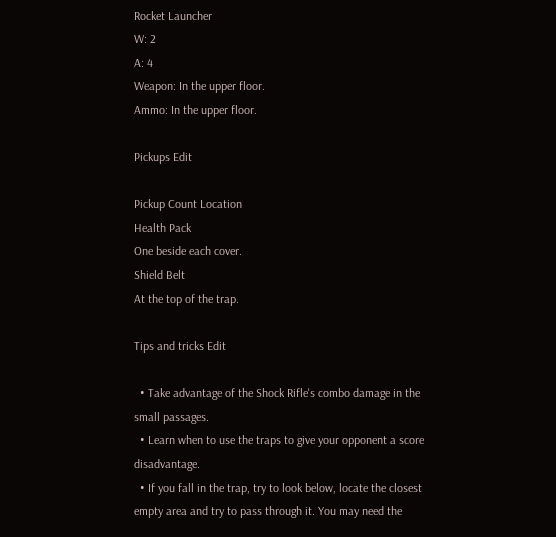Rocket Launcher
W: 2
A: 4
Weapon: In the upper floor.
Ammo: In the upper floor.

Pickups Edit

Pickup Count Location
Health Pack
One beside each cover.
Shield Belt
At the top of the trap.

Tips and tricks Edit

  • Take advantage of the Shock Rifle's combo damage in the small passages.
  • Learn when to use the traps to give your opponent a score disadvantage.
  • If you fall in the trap, try to look below, locate the closest empty area and try to pass through it. You may need the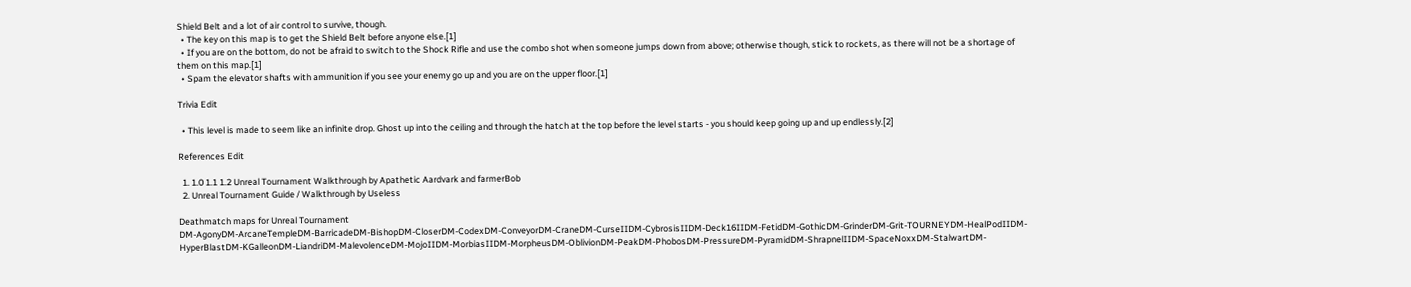Shield Belt and a lot of air control to survive, though.
  • The key on this map is to get the Shield Belt before anyone else.[1]
  • If you are on the bottom, do not be afraid to switch to the Shock Rifle and use the combo shot when someone jumps down from above; otherwise though, stick to rockets, as there will not be a shortage of them on this map.[1]
  • Spam the elevator shafts with ammunition if you see your enemy go up and you are on the upper floor.[1]

Trivia Edit

  • This level is made to seem like an infinite drop. Ghost up into the ceiling and through the hatch at the top before the level starts - you should keep going up and up endlessly.[2]

References Edit

  1. 1.0 1.1 1.2 Unreal Tournament Walkthrough by Apathetic Aardvark and farmerBob
  2. Unreal Tournament Guide / Walkthrough by Useless

Deathmatch maps for Unreal Tournament
DM-AgonyDM-ArcaneTempleDM-BarricadeDM-BishopDM-CloserDM-CodexDM-ConveyorDM-CraneDM-CurseIIDM-CybrosisIIDM-Deck16IIDM-FetidDM-GothicDM-GrinderDM-Grit-TOURNEYDM-HealPodIIDM-HyperBlastDM-KGalleonDM-LiandriDM-MalevolenceDM-MojoIIDM-MorbiasIIDM-MorpheusDM-OblivionDM-PeakDM-PhobosDM-PressureDM-PyramidDM-ShrapnelIIDM-SpaceNoxxDM-StalwartDM-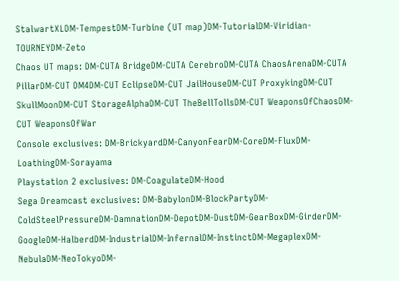StalwartXLDM-TempestDM-Turbine (UT map)DM-TutorialDM-Viridian-TOURNEYDM-Zeto
Chaos UT maps: DM-CUTA BridgeDM-CUTA CerebroDM-CUTA ChaosArenaDM-CUTA PillarDM-CUT DM4DM-CUT EclipseDM-CUT JailHouseDM-CUT ProxykingDM-CUT SkullMoonDM-CUT StorageAlphaDM-CUT TheBellTollsDM-CUT WeaponsOfChaosDM-CUT WeaponsOfWar
Console exclusives: DM-BrickyardDM-CanyonFearDM-CoreDM-FluxDM-LoathingDM-Sorayama
Playstation 2 exclusives: DM-CoagulateDM-Hood
Sega Dreamcast exclusives: DM-BabylonDM-BlockPartyDM-ColdSteelPressureDM-DamnationDM-DepotDM-DustDM-GearBoxDM-GirderDM-GoogleDM-HalberdDM-IndustrialDM-InfernalDM-InstinctDM-MegaplexDM-NebulaDM-NeoTokyoDM-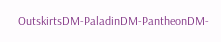OutskirtsDM-PaladinDM-PantheonDM-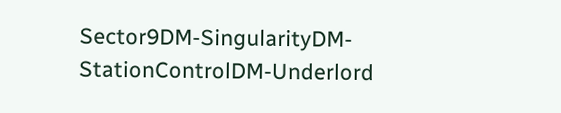Sector9DM-SingularityDM-StationControlDM-Underlord